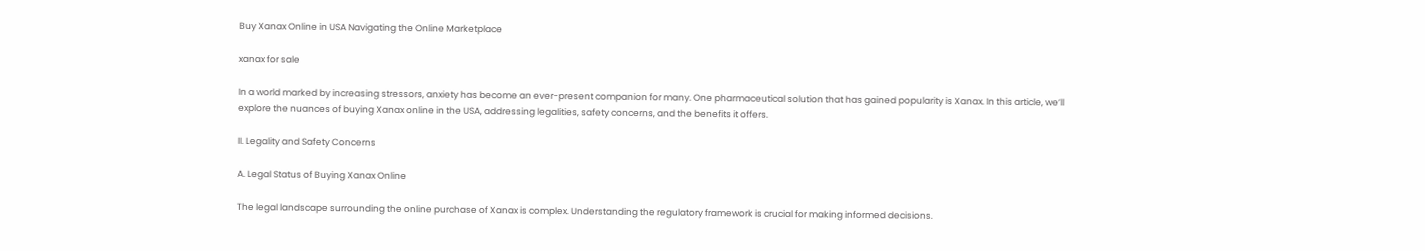Buy Xanax Online in USA Navigating the Online Marketplace

xanax for sale

In a world marked by increasing stressors, anxiety has become an ever-present companion for many. One pharmaceutical solution that has gained popularity is Xanax. In this article, we’ll explore the nuances of buying Xanax online in the USA, addressing legalities, safety concerns, and the benefits it offers.

II. Legality and Safety Concerns

A. Legal Status of Buying Xanax Online

The legal landscape surrounding the online purchase of Xanax is complex. Understanding the regulatory framework is crucial for making informed decisions.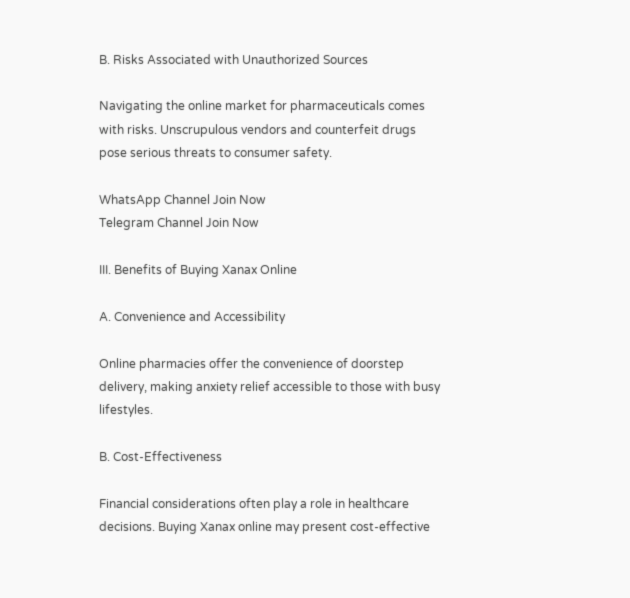B. Risks Associated with Unauthorized Sources

Navigating the online market for pharmaceuticals comes with risks. Unscrupulous vendors and counterfeit drugs pose serious threats to consumer safety.

WhatsApp Channel Join Now
Telegram Channel Join Now

III. Benefits of Buying Xanax Online

A. Convenience and Accessibility

Online pharmacies offer the convenience of doorstep delivery, making anxiety relief accessible to those with busy lifestyles.

B. Cost-Effectiveness

Financial considerations often play a role in healthcare decisions. Buying Xanax online may present cost-effective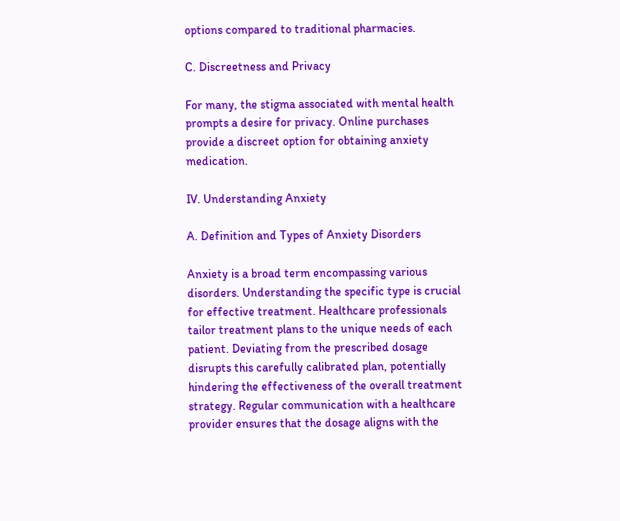options compared to traditional pharmacies.

C. Discreetness and Privacy

For many, the stigma associated with mental health prompts a desire for privacy. Online purchases provide a discreet option for obtaining anxiety medication.

IV. Understanding Anxiety

A. Definition and Types of Anxiety Disorders

Anxiety is a broad term encompassing various disorders. Understanding the specific type is crucial for effective treatment. Healthcare professionals tailor treatment plans to the unique needs of each patient. Deviating from the prescribed dosage disrupts this carefully calibrated plan, potentially hindering the effectiveness of the overall treatment strategy. Regular communication with a healthcare provider ensures that the dosage aligns with the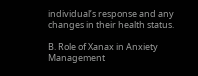individual’s response and any changes in their health status.

B. Role of Xanax in Anxiety Management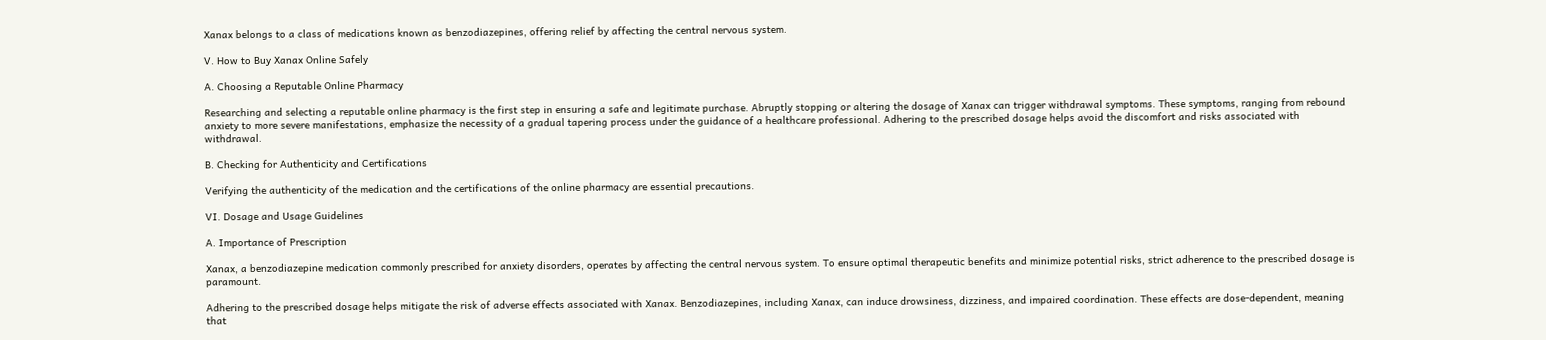Xanax belongs to a class of medications known as benzodiazepines, offering relief by affecting the central nervous system.

V. How to Buy Xanax Online Safely

A. Choosing a Reputable Online Pharmacy

Researching and selecting a reputable online pharmacy is the first step in ensuring a safe and legitimate purchase. Abruptly stopping or altering the dosage of Xanax can trigger withdrawal symptoms. These symptoms, ranging from rebound anxiety to more severe manifestations, emphasize the necessity of a gradual tapering process under the guidance of a healthcare professional. Adhering to the prescribed dosage helps avoid the discomfort and risks associated with withdrawal.

B. Checking for Authenticity and Certifications

Verifying the authenticity of the medication and the certifications of the online pharmacy are essential precautions.

VI. Dosage and Usage Guidelines

A. Importance of Prescription

Xanax, a benzodiazepine medication commonly prescribed for anxiety disorders, operates by affecting the central nervous system. To ensure optimal therapeutic benefits and minimize potential risks, strict adherence to the prescribed dosage is paramount.

Adhering to the prescribed dosage helps mitigate the risk of adverse effects associated with Xanax. Benzodiazepines, including Xanax, can induce drowsiness, dizziness, and impaired coordination. These effects are dose-dependent, meaning that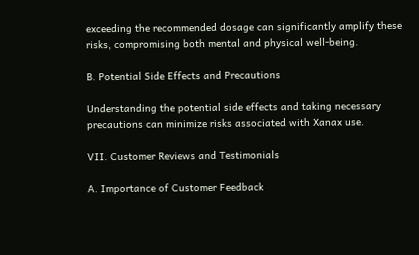exceeding the recommended dosage can significantly amplify these risks, compromising both mental and physical well-being.

B. Potential Side Effects and Precautions

Understanding the potential side effects and taking necessary precautions can minimize risks associated with Xanax use.

VII. Customer Reviews and Testimonials

A. Importance of Customer Feedback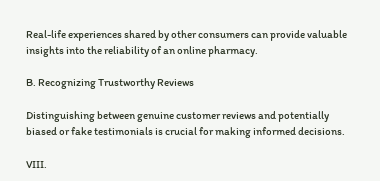Real-life experiences shared by other consumers can provide valuable insights into the reliability of an online pharmacy.

B. Recognizing Trustworthy Reviews

Distinguishing between genuine customer reviews and potentially biased or fake testimonials is crucial for making informed decisions.

VIII.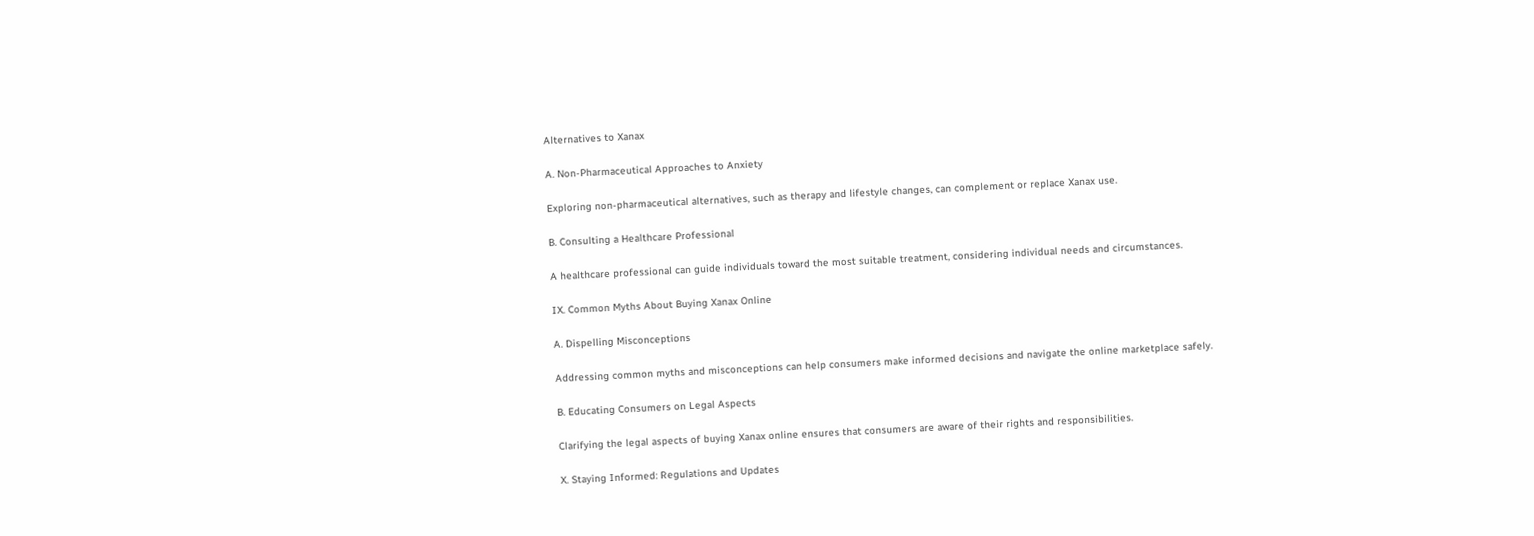Alternatives to Xanax

A. Non-Pharmaceutical Approaches to Anxiety

Exploring non-pharmaceutical alternatives, such as therapy and lifestyle changes, can complement or replace Xanax use.

B. Consulting a Healthcare Professional

A healthcare professional can guide individuals toward the most suitable treatment, considering individual needs and circumstances.

IX. Common Myths About Buying Xanax Online

A. Dispelling Misconceptions

Addressing common myths and misconceptions can help consumers make informed decisions and navigate the online marketplace safely.

B. Educating Consumers on Legal Aspects

Clarifying the legal aspects of buying Xanax online ensures that consumers are aware of their rights and responsibilities.

X. Staying Informed: Regulations and Updates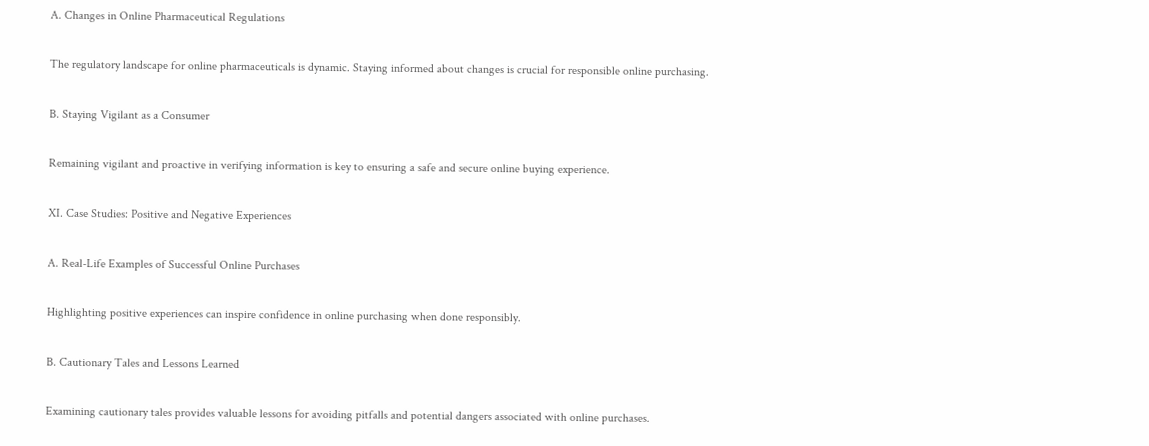A. Changes in Online Pharmaceutical Regulations

The regulatory landscape for online pharmaceuticals is dynamic. Staying informed about changes is crucial for responsible online purchasing.

B. Staying Vigilant as a Consumer

Remaining vigilant and proactive in verifying information is key to ensuring a safe and secure online buying experience.

XI. Case Studies: Positive and Negative Experiences

A. Real-Life Examples of Successful Online Purchases

Highlighting positive experiences can inspire confidence in online purchasing when done responsibly.

B. Cautionary Tales and Lessons Learned

Examining cautionary tales provides valuable lessons for avoiding pitfalls and potential dangers associated with online purchases.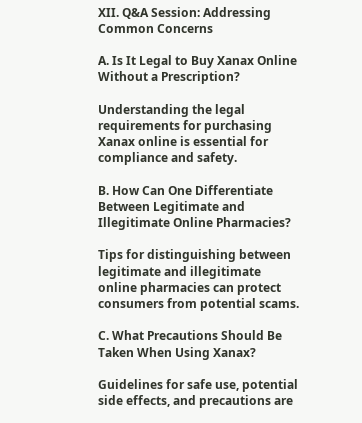XII. Q&A Session: Addressing Common Concerns

A. Is It Legal to Buy Xanax Online Without a Prescription?

Understanding the legal requirements for purchasing Xanax online is essential for compliance and safety.

B. How Can One Differentiate Between Legitimate and Illegitimate Online Pharmacies?

Tips for distinguishing between legitimate and illegitimate online pharmacies can protect consumers from potential scams.

C. What Precautions Should Be Taken When Using Xanax?

Guidelines for safe use, potential side effects, and precautions are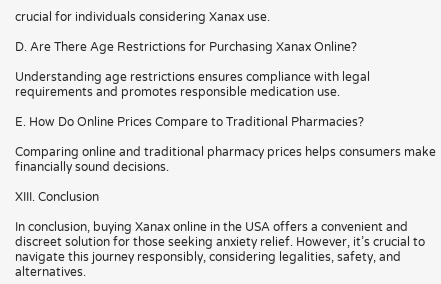crucial for individuals considering Xanax use.

D. Are There Age Restrictions for Purchasing Xanax Online?

Understanding age restrictions ensures compliance with legal requirements and promotes responsible medication use.

E. How Do Online Prices Compare to Traditional Pharmacies?

Comparing online and traditional pharmacy prices helps consumers make financially sound decisions.

XIII. Conclusion

In conclusion, buying Xanax online in the USA offers a convenient and discreet solution for those seeking anxiety relief. However, it’s crucial to navigate this journey responsibly, considering legalities, safety, and alternatives.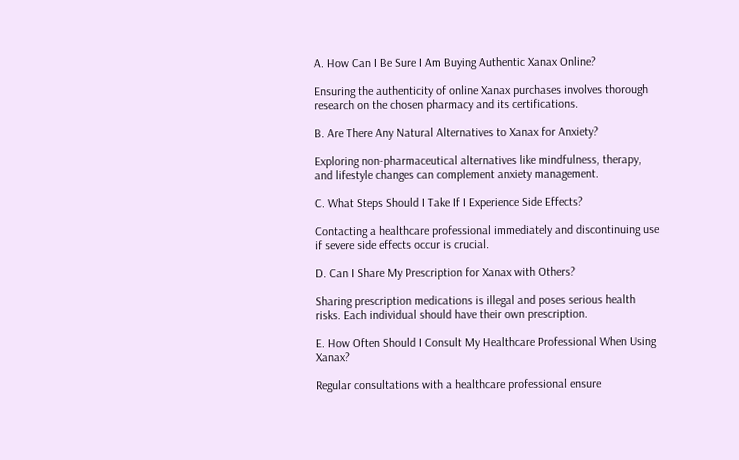A. How Can I Be Sure I Am Buying Authentic Xanax Online?

Ensuring the authenticity of online Xanax purchases involves thorough research on the chosen pharmacy and its certifications.

B. Are There Any Natural Alternatives to Xanax for Anxiety?

Exploring non-pharmaceutical alternatives like mindfulness, therapy, and lifestyle changes can complement anxiety management.

C. What Steps Should I Take If I Experience Side Effects?

Contacting a healthcare professional immediately and discontinuing use if severe side effects occur is crucial.

D. Can I Share My Prescription for Xanax with Others?

Sharing prescription medications is illegal and poses serious health risks. Each individual should have their own prescription.

E. How Often Should I Consult My Healthcare Professional When Using Xanax?

Regular consultations with a healthcare professional ensure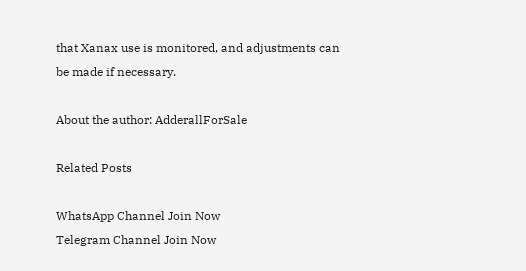that Xanax use is monitored, and adjustments can be made if necessary.

About the author: AdderallForSale

Related Posts

WhatsApp Channel Join Now
Telegram Channel Join Now